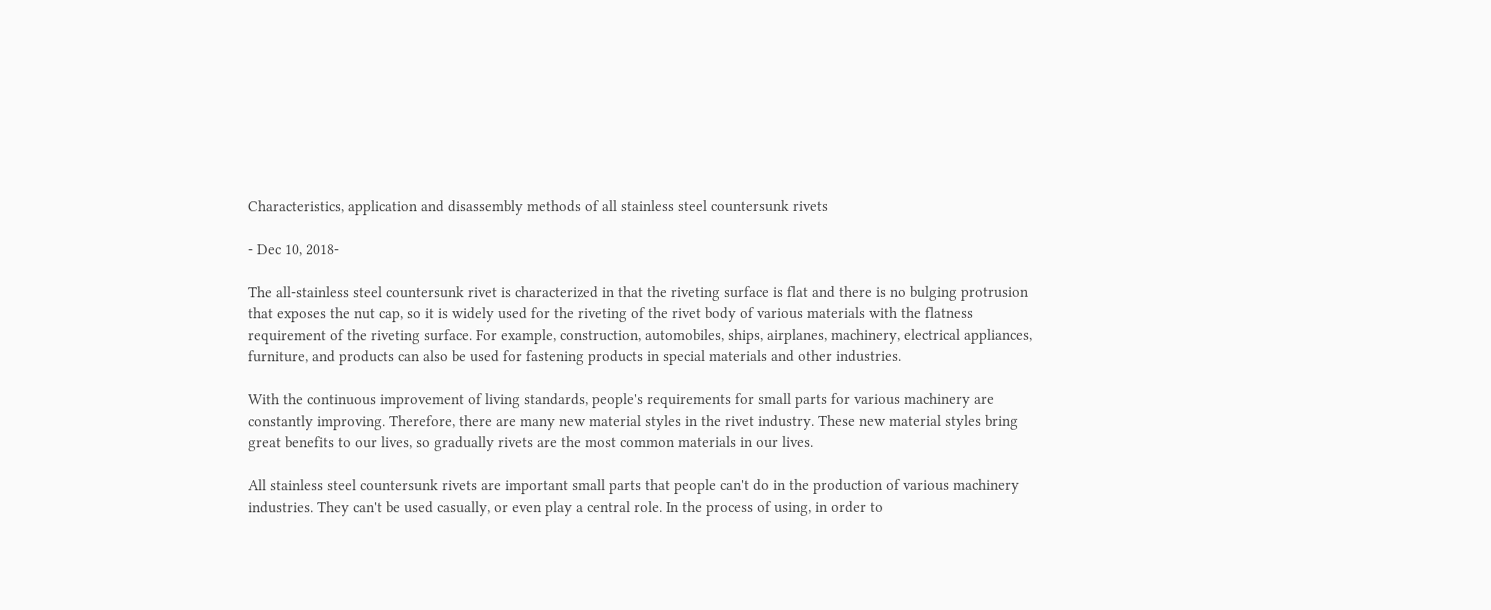Characteristics, application and disassembly methods of all stainless steel countersunk rivets

- Dec 10, 2018-

The all-stainless steel countersunk rivet is characterized in that the riveting surface is flat and there is no bulging protrusion that exposes the nut cap, so it is widely used for the riveting of the rivet body of various materials with the flatness requirement of the riveting surface. For example, construction, automobiles, ships, airplanes, machinery, electrical appliances, furniture, and products can also be used for fastening products in special materials and other industries.

With the continuous improvement of living standards, people's requirements for small parts for various machinery are constantly improving. Therefore, there are many new material styles in the rivet industry. These new material styles bring great benefits to our lives, so gradually rivets are the most common materials in our lives.

All stainless steel countersunk rivets are important small parts that people can't do in the production of various machinery industries. They can't be used casually, or even play a central role. In the process of using, in order to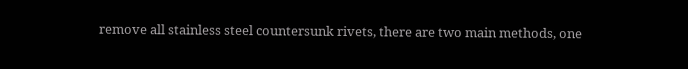remove all stainless steel countersunk rivets, there are two main methods, one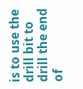is to use the drill bit to drill the end of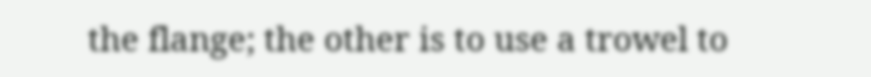the flange; the other is to use a trowel to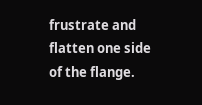frustrate and flatten one side of the flange.